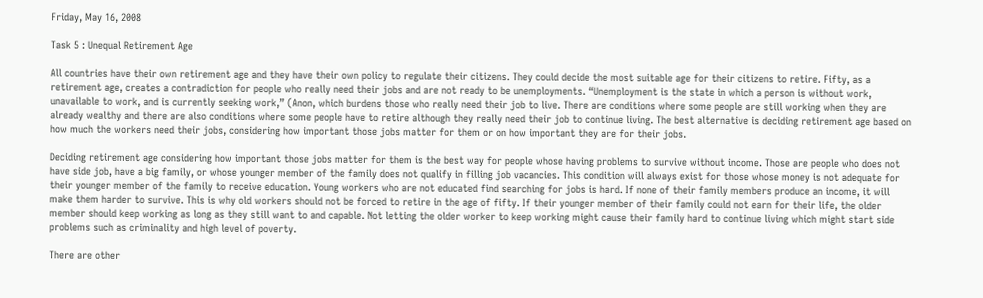Friday, May 16, 2008

Task 5 : Unequal Retirement Age

All countries have their own retirement age and they have their own policy to regulate their citizens. They could decide the most suitable age for their citizens to retire. Fifty, as a retirement age, creates a contradiction for people who really need their jobs and are not ready to be unemployments. “Unemployment is the state in which a person is without work, unavailable to work, and is currently seeking work,” (Anon, which burdens those who really need their job to live. There are conditions where some people are still working when they are already wealthy and there are also conditions where some people have to retire although they really need their job to continue living. The best alternative is deciding retirement age based on how much the workers need their jobs, considering how important those jobs matter for them or on how important they are for their jobs.

Deciding retirement age considering how important those jobs matter for them is the best way for people whose having problems to survive without income. Those are people who does not have side job, have a big family, or whose younger member of the family does not qualify in filling job vacancies. This condition will always exist for those whose money is not adequate for their younger member of the family to receive education. Young workers who are not educated find searching for jobs is hard. If none of their family members produce an income, it will make them harder to survive. This is why old workers should not be forced to retire in the age of fifty. If their younger member of their family could not earn for their life, the older member should keep working as long as they still want to and capable. Not letting the older worker to keep working might cause their family hard to continue living which might start side problems such as criminality and high level of poverty.

There are other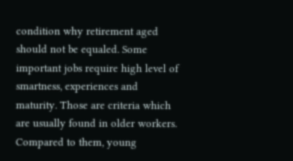condition why retirement aged should not be equaled. Some important jobs require high level of smartness, experiences and maturity. Those are criteria which are usually found in older workers. Compared to them, young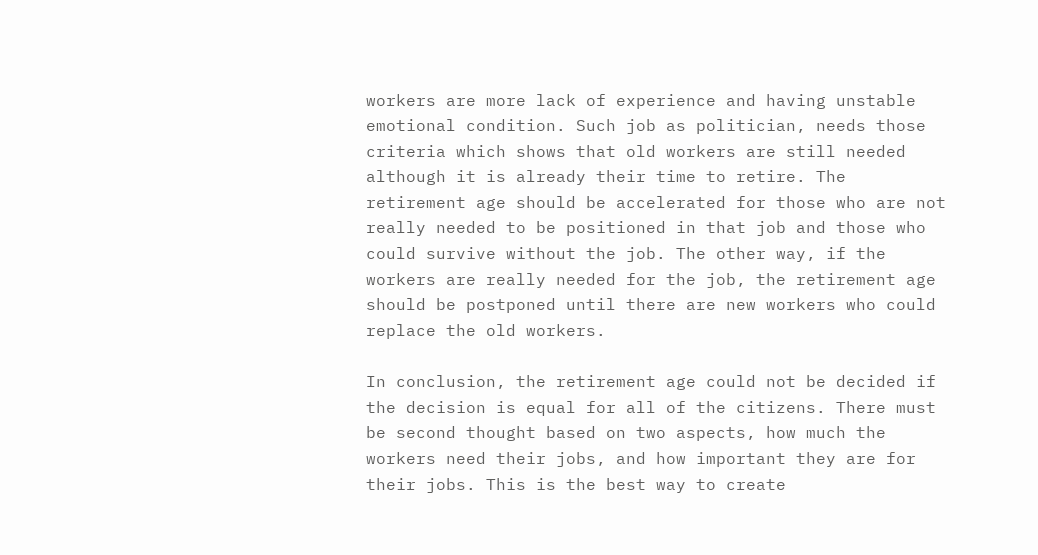workers are more lack of experience and having unstable emotional condition. Such job as politician, needs those criteria which shows that old workers are still needed although it is already their time to retire. The retirement age should be accelerated for those who are not really needed to be positioned in that job and those who could survive without the job. The other way, if the workers are really needed for the job, the retirement age should be postponed until there are new workers who could replace the old workers.

In conclusion, the retirement age could not be decided if the decision is equal for all of the citizens. There must be second thought based on two aspects, how much the workers need their jobs, and how important they are for their jobs. This is the best way to create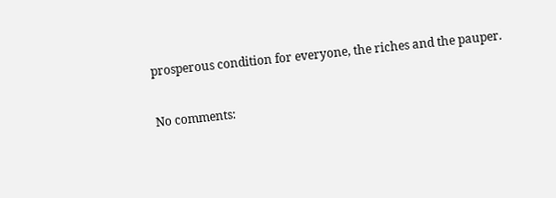prosperous condition for everyone, the riches and the pauper.

No comments: